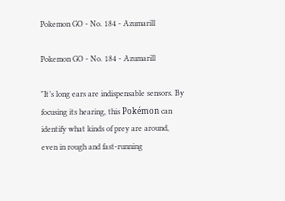Pokemon GO - No. 184 - Azumarill

Pokemon GO - No. 184 - Azumarill

"It’s long ears are indispensable sensors. By focusing its hearing, this Pokémon can identify what kinds of prey are around, even in rough and fast-running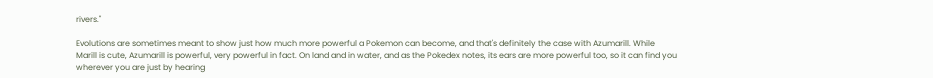rivers."

Evolutions are sometimes meant to show just how much more powerful a Pokemon can become, and that's definitely the case with Azumarill. While Marill is cute, Azumarill is powerful, very powerful in fact. On land and in water, and as the Pokedex notes, its ears are more powerful too, so it can find you wherever you are just by hearing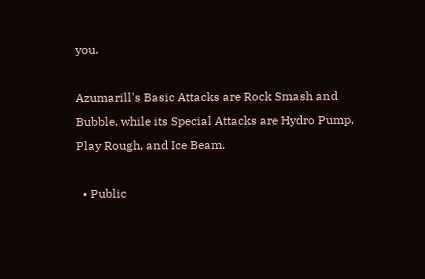you.

Azumarill's Basic Attacks are Rock Smash and Bubble, while its Special Attacks are Hydro Pump, Play Rough, and Ice Beam.

  • Public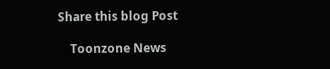Share this blog Post

    Toonzone News